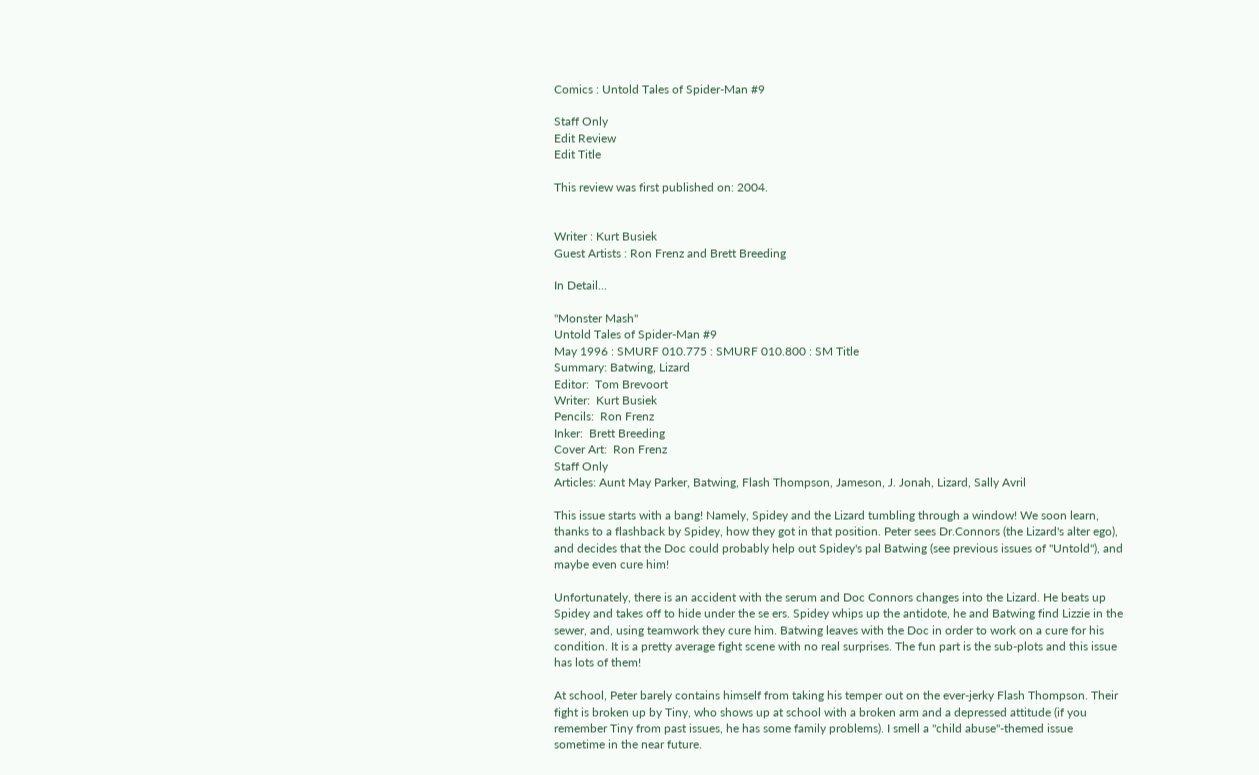Comics : Untold Tales of Spider-Man #9

Staff Only
Edit Review
Edit Title

This review was first published on: 2004.


Writer : Kurt Busiek
Guest Artists : Ron Frenz and Brett Breeding

In Detail...

"Monster Mash"
Untold Tales of Spider-Man #9
May 1996 : SMURF 010.775 : SMURF 010.800 : SM Title
Summary: Batwing, Lizard
Editor:  Tom Brevoort
Writer:  Kurt Busiek
Pencils:  Ron Frenz
Inker:  Brett Breeding
Cover Art:  Ron Frenz
Staff Only
Articles: Aunt May Parker, Batwing, Flash Thompson, Jameson, J. Jonah, Lizard, Sally Avril

This issue starts with a bang! Namely, Spidey and the Lizard tumbling through a window! We soon learn, thanks to a flashback by Spidey, how they got in that position. Peter sees Dr.Connors (the Lizard's alter ego), and decides that the Doc could probably help out Spidey's pal Batwing (see previous issues of "Untold"), and maybe even cure him!

Unfortunately, there is an accident with the serum and Doc Connors changes into the Lizard. He beats up Spidey and takes off to hide under the se ers. Spidey whips up the antidote, he and Batwing find Lizzie in the sewer, and, using teamwork they cure him. Batwing leaves with the Doc in order to work on a cure for his condition. It is a pretty average fight scene with no real surprises. The fun part is the sub-plots and this issue has lots of them!

At school, Peter barely contains himself from taking his temper out on the ever-jerky Flash Thompson. Their fight is broken up by Tiny, who shows up at school with a broken arm and a depressed attitude (if you remember Tiny from past issues, he has some family problems). I smell a "child abuse"-themed issue sometime in the near future.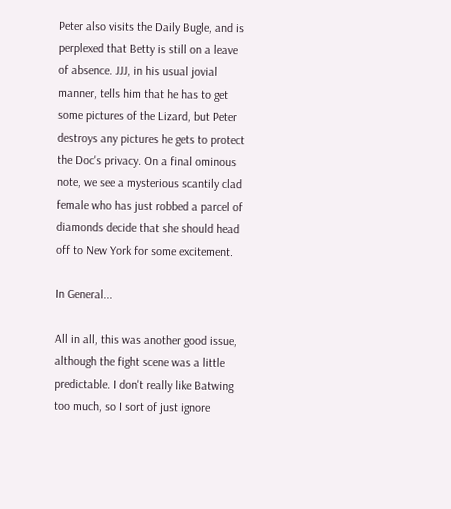Peter also visits the Daily Bugle, and is perplexed that Betty is still on a leave of absence. JJJ, in his usual jovial manner, tells him that he has to get some pictures of the Lizard, but Peter destroys any pictures he gets to protect the Doc's privacy. On a final ominous note, we see a mysterious scantily clad female who has just robbed a parcel of diamonds decide that she should head off to New York for some excitement.

In General...

All in all, this was another good issue, although the fight scene was a little predictable. I don't really like Batwing too much, so I sort of just ignore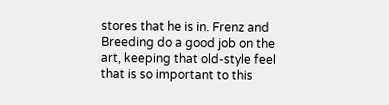stores that he is in. Frenz and Breeding do a good job on the art, keeping that old-style feel that is so important to this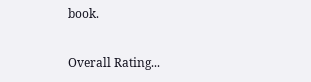book.

Overall Rating...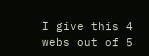I give this 4 webs out of 5